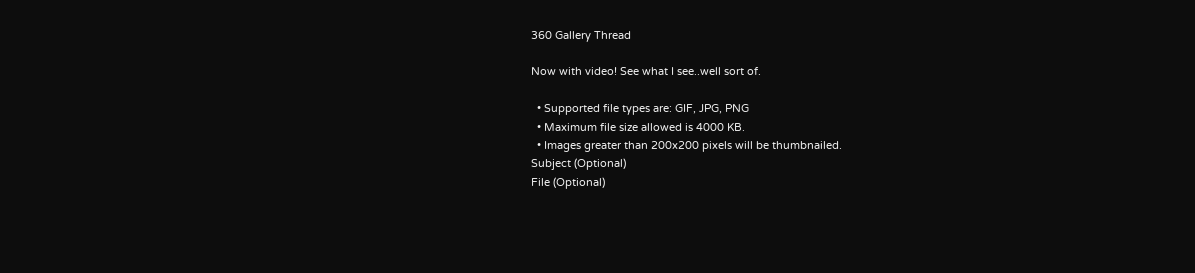360 Gallery Thread

Now with video! See what I see..well sort of.

  • Supported file types are: GIF, JPG, PNG
  • Maximum file size allowed is 4000 KB.
  • Images greater than 200x200 pixels will be thumbnailed.
Subject (Optional)
File (Optional)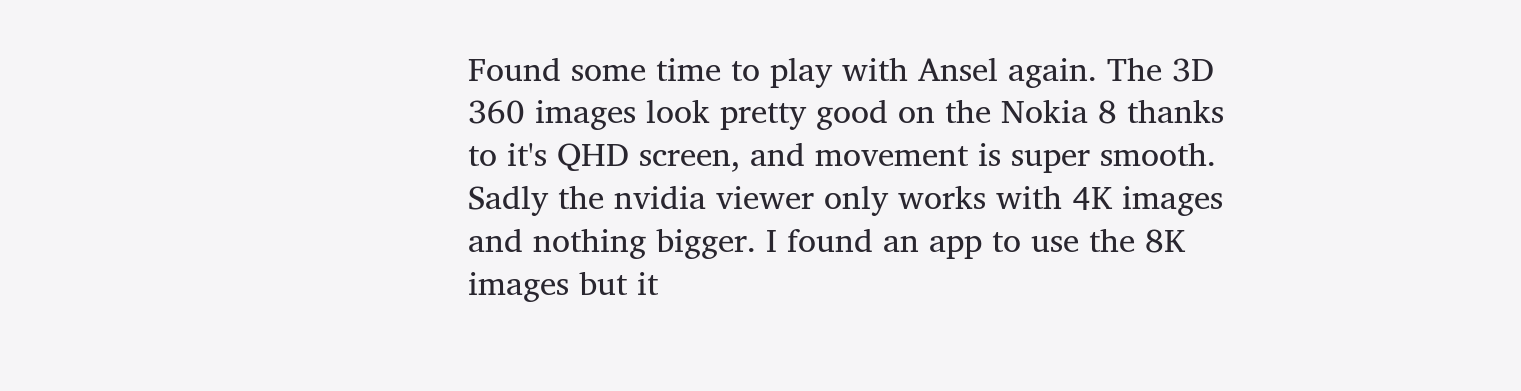Found some time to play with Ansel again. The 3D 360 images look pretty good on the Nokia 8 thanks to it's QHD screen, and movement is super smooth. Sadly the nvidia viewer only works with 4K images and nothing bigger. I found an app to use the 8K images but it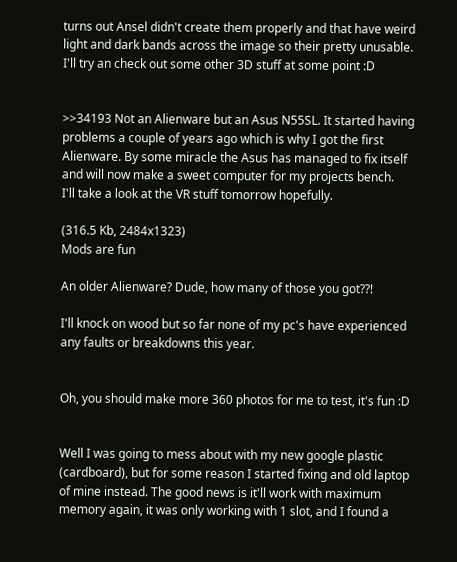turns out Ansel didn't create them properly and that have weird light and dark bands across the image so their pretty unusable. I'll try an check out some other 3D stuff at some point :D


>>34193 Not an Alienware but an Asus N55SL. It started having problems a couple of years ago which is why I got the first Alienware. By some miracle the Asus has managed to fix itself and will now make a sweet computer for my projects bench.
I'll take a look at the VR stuff tomorrow hopefully.

(316.5 Kb, 2484x1323)
Mods are fun

An older Alienware? Dude, how many of those you got??!

I'll knock on wood but so far none of my pc's have experienced any faults or breakdowns this year.


Oh, you should make more 360 photos for me to test, it's fun :D


Well I was going to mess about with my new google plastic (cardboard), but for some reason I started fixing and old laptop of mine instead. The good news is it'll work with maximum memory again, it was only working with 1 slot, and I found a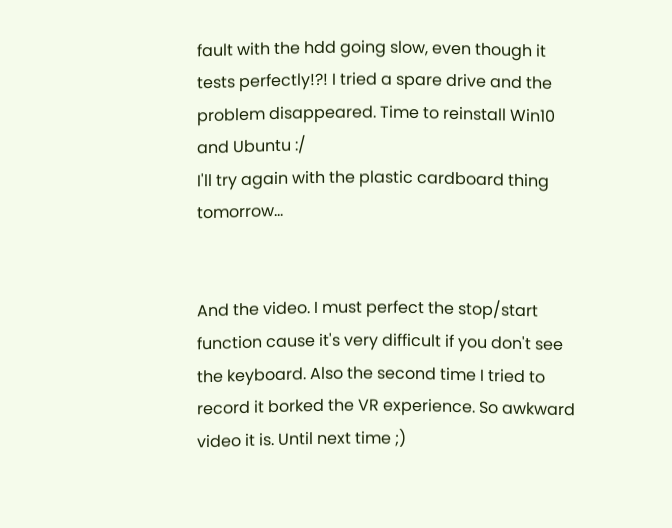fault with the hdd going slow, even though it tests perfectly!?! I tried a spare drive and the problem disappeared. Time to reinstall Win10 and Ubuntu :/
I'll try again with the plastic cardboard thing tomorrow...


And the video. I must perfect the stop/start function cause it's very difficult if you don't see the keyboard. Also the second time I tried to record it borked the VR experience. So awkward video it is. Until next time ;)